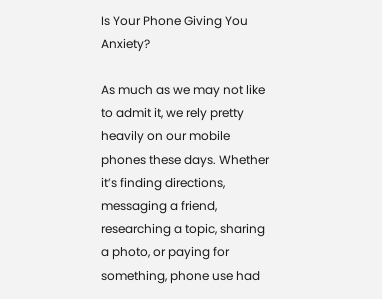Is Your Phone Giving You Anxiety?

As much as we may not like to admit it, we rely pretty heavily on our mobile phones these days. Whether it’s finding directions, messaging a friend, researching a topic, sharing a photo, or paying for something, phone use had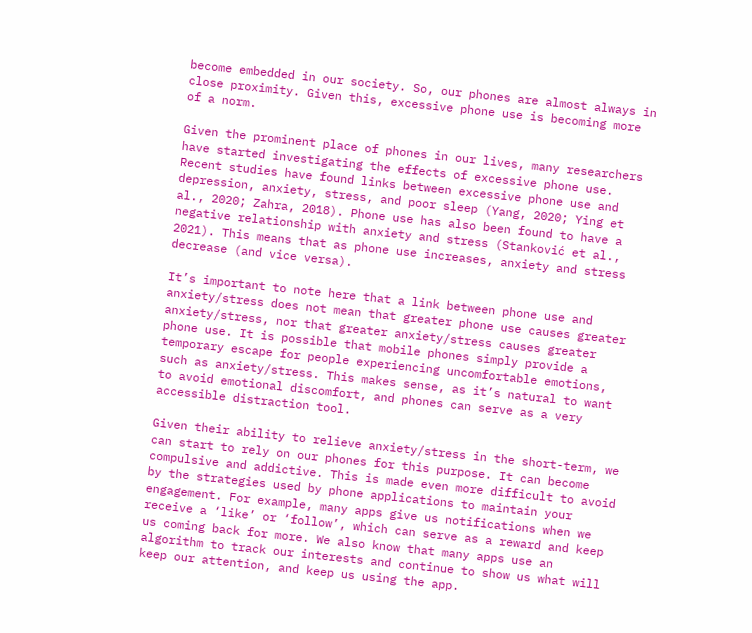become embedded in our society. So, our phones are almost always in close proximity. Given this, excessive phone use is becoming more of a norm.

Given the prominent place of phones in our lives, many researchers have started investigating the effects of excessive phone use. Recent studies have found links between excessive phone use and depression, anxiety, stress, and poor sleep (Yang, 2020; Ying et al., 2020; Zahra, 2018). Phone use has also been found to have a negative relationship with anxiety and stress (Stanković et al., 2021). This means that as phone use increases, anxiety and stress decrease (and vice versa).

It’s important to note here that a link between phone use and anxiety/stress does not mean that greater phone use causes greater anxiety/stress, nor that greater anxiety/stress causes greater phone use. It is possible that mobile phones simply provide a temporary escape for people experiencing uncomfortable emotions, such as anxiety/stress. This makes sense, as it’s natural to want to avoid emotional discomfort, and phones can serve as a very accessible distraction tool.

Given their ability to relieve anxiety/stress in the short-term, we can start to rely on our phones for this purpose. It can become compulsive and addictive. This is made even more difficult to avoid by the strategies used by phone applications to maintain your engagement. For example, many apps give us notifications when we receive a ‘like’ or ‘follow’, which can serve as a reward and keep us coming back for more. We also know that many apps use an algorithm to track our interests and continue to show us what will keep our attention, and keep us using the app.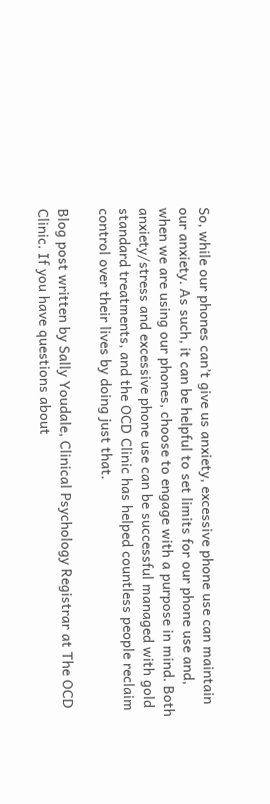So, while our phones can’t give us anxiety, excessive phone use can maintain our anxiety. As such, it can be helpful to set limits for our phone use and, when we are using our phones, choose to engage with a purpose in mind. Both anxiety/stress and excessive phone use can be successful managed with gold standard treatments, and the OCD Clinic has helped countless people reclaim control over their lives by doing just that.

Blog post written by Sally Youdale, Clinical Psychology Registrar at The OCD Clinic. If you have questions about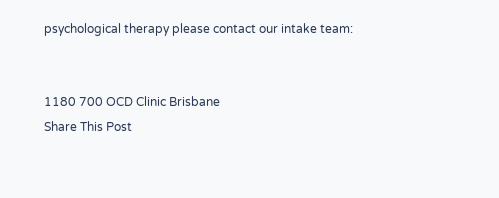psychological therapy please contact our intake team:


1180 700 OCD Clinic Brisbane
Share This Post